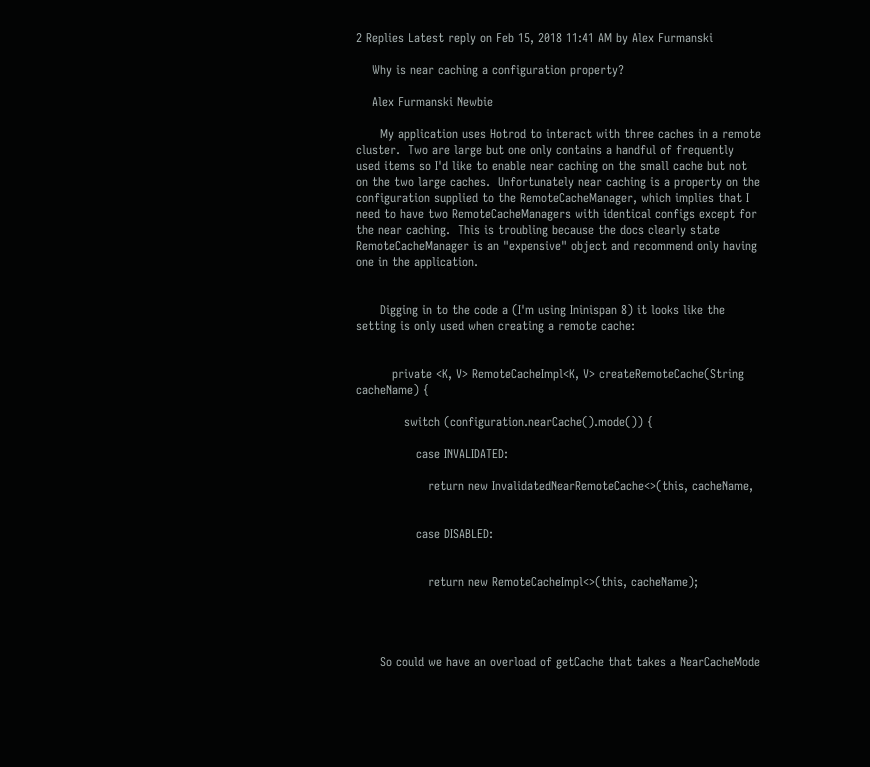2 Replies Latest reply on Feb 15, 2018 11:41 AM by Alex Furmanski

    Why is near caching a configuration property?

    Alex Furmanski Newbie

      My application uses Hotrod to interact with three caches in a remote cluster.  Two are large but one only contains a handful of frequently used items so I'd like to enable near caching on the small cache but not on the two large caches.  Unfortunately near caching is a property on the configuration supplied to the RemoteCacheManager, which implies that I need to have two RemoteCacheManagers with identical configs except for the near caching.  This is troubling because the docs clearly state RemoteCacheManager is an "expensive" object and recommend only having one in the application.


      Digging in to the code a (I'm using Ininispan 8) it looks like the setting is only used when creating a remote cache:


         private <K, V> RemoteCacheImpl<K, V> createRemoteCache(String cacheName) {

            switch (configuration.nearCache().mode()) {

               case INVALIDATED:

                  return new InvalidatedNearRemoteCache<>(this, cacheName,


               case DISABLED:


                  return new RemoteCacheImpl<>(this, cacheName);




      So could we have an overload of getCache that takes a NearCacheMode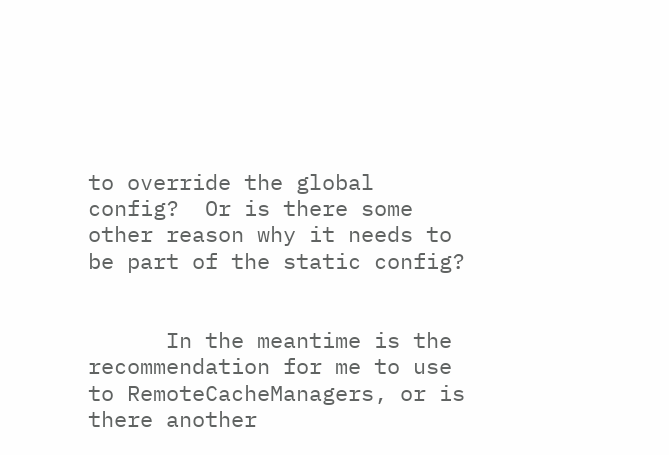to override the global config?  Or is there some other reason why it needs to be part of the static config?


      In the meantime is the recommendation for me to use to RemoteCacheManagers, or is there another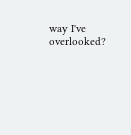way I've overlooked?